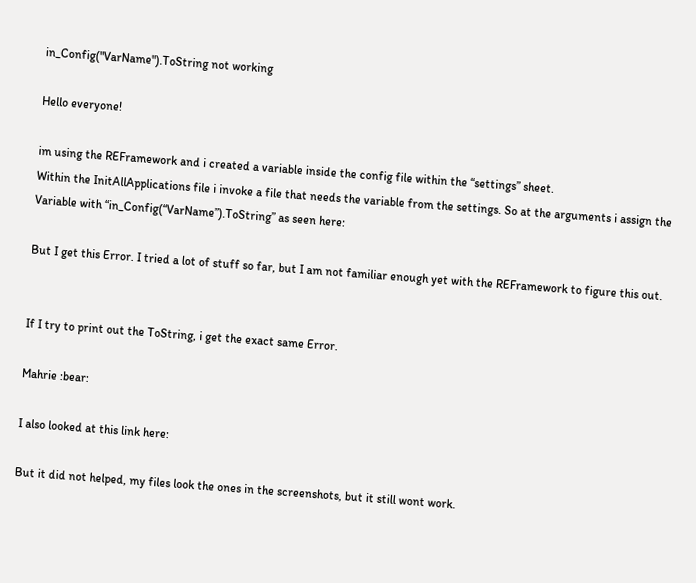in_Config("VarName").ToString not working

Hello everyone!

im using the REFramework and i created a variable inside the config file within the “settings” sheet.
Within the InitAllApplications file i invoke a file that needs the variable from the settings. So at the arguments i assign the Variable with “in_Config(“VarName”).ToString” as seen here:

But I get this Error. I tried a lot of stuff so far, but I am not familiar enough yet with the REFramework to figure this out.


If I try to print out the ToString, i get the exact same Error.

Mahrie :bear:

I also looked at this link here:

But it did not helped, my files look the ones in the screenshots, but it still wont work.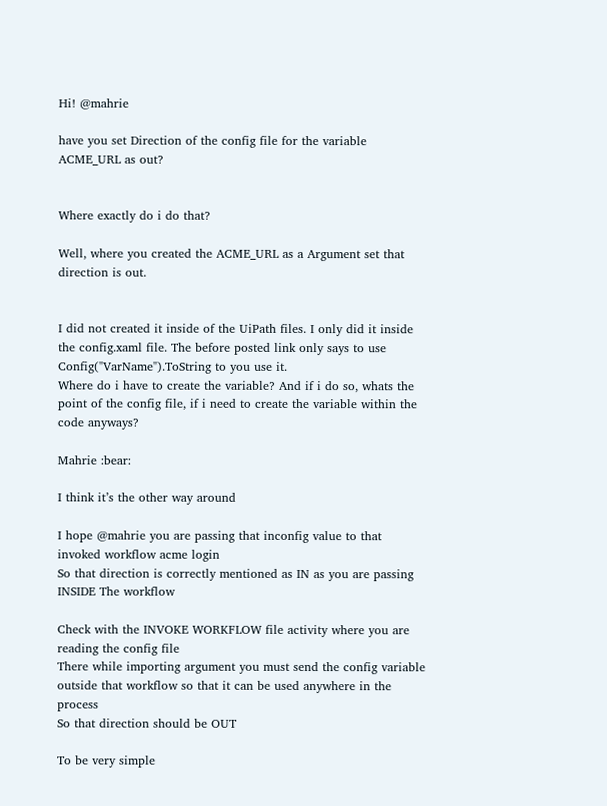Hi! @mahrie

have you set Direction of the config file for the variable ACME_URL as out?


Where exactly do i do that?

Well, where you created the ACME_URL as a Argument set that direction is out.


I did not created it inside of the UiPath files. I only did it inside the config.xaml file. The before posted link only says to use Config("VarName").ToString to you use it.
Where do i have to create the variable? And if i do so, whats the point of the config file, if i need to create the variable within the code anyways?

Mahrie :bear:

I think it’s the other way around

I hope @mahrie you are passing that inconfig value to that invoked workflow acme login
So that direction is correctly mentioned as IN as you are passing INSIDE The workflow

Check with the INVOKE WORKFLOW file activity where you are reading the config file
There while importing argument you must send the config variable outside that workflow so that it can be used anywhere in the process
So that direction should be OUT

To be very simple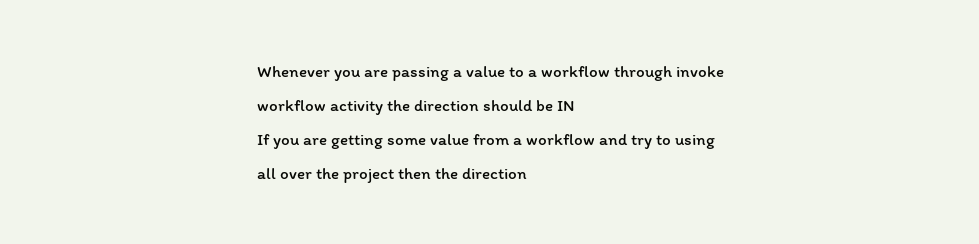Whenever you are passing a value to a workflow through invoke workflow activity the direction should be IN
If you are getting some value from a workflow and try to using all over the project then the direction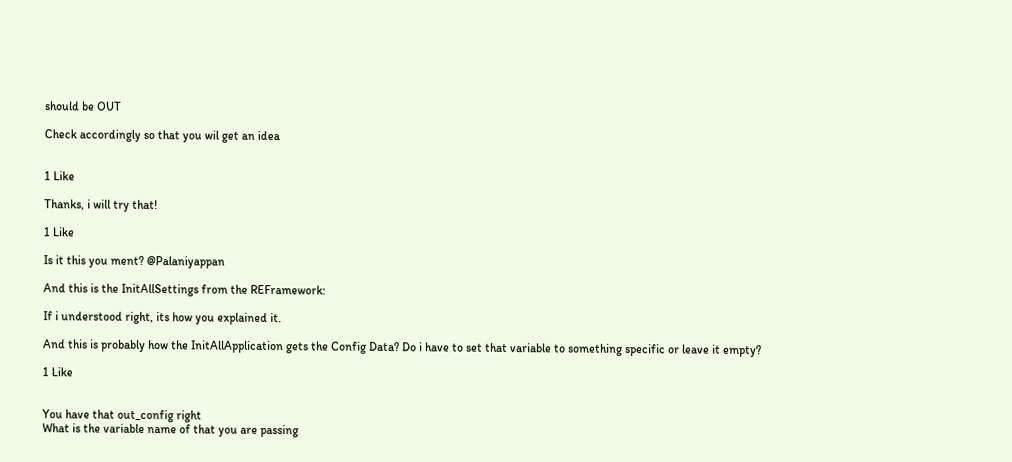should be OUT

Check accordingly so that you wil get an idea


1 Like

Thanks, i will try that!

1 Like

Is it this you ment? @Palaniyappan

And this is the InitAllSettings from the REFramework:

If i understood right, its how you explained it.

And this is probably how the InitAllApplication gets the Config Data? Do i have to set that variable to something specific or leave it empty?

1 Like


You have that out_config right
What is the variable name of that you are passing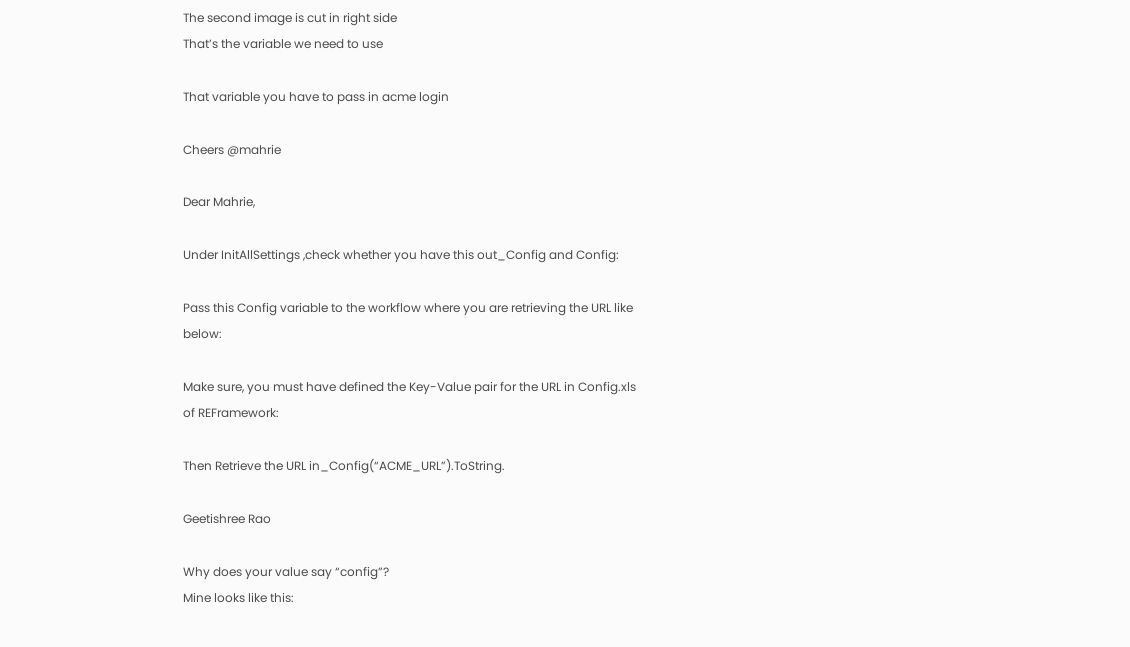The second image is cut in right side
That’s the variable we need to use

That variable you have to pass in acme login

Cheers @mahrie

Dear Mahrie,

Under InitAllSettings ,check whether you have this out_Config and Config:

Pass this Config variable to the workflow where you are retrieving the URL like below:

Make sure, you must have defined the Key-Value pair for the URL in Config.xls of REFramework:

Then Retrieve the URL in_Config(“ACME_URL”).ToString.

Geetishree Rao

Why does your value say “config”?
Mine looks like this: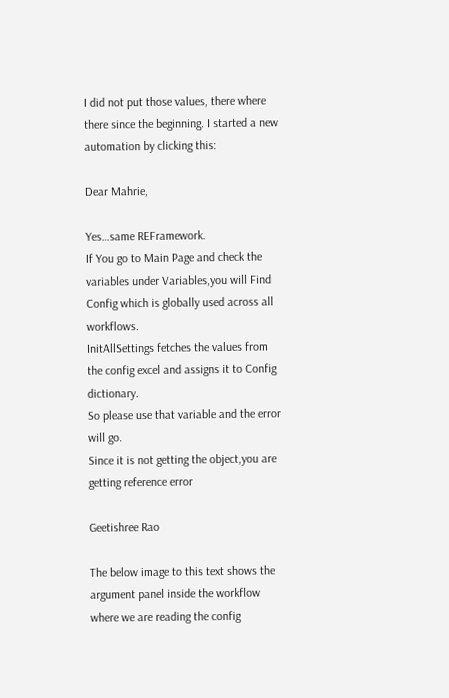I did not put those values, there where there since the beginning. I started a new automation by clicking this:

Dear Mahrie,

Yes…same REFramework.
If You go to Main Page and check the variables under Variables,you will Find Config which is globally used across all workflows.
InitAllSettings fetches the values from the config excel and assigns it to Config dictionary.
So please use that variable and the error will go.
Since it is not getting the object,you are getting reference error

Geetishree Rao

The below image to this text shows the argument panel inside the workflow where we are reading the config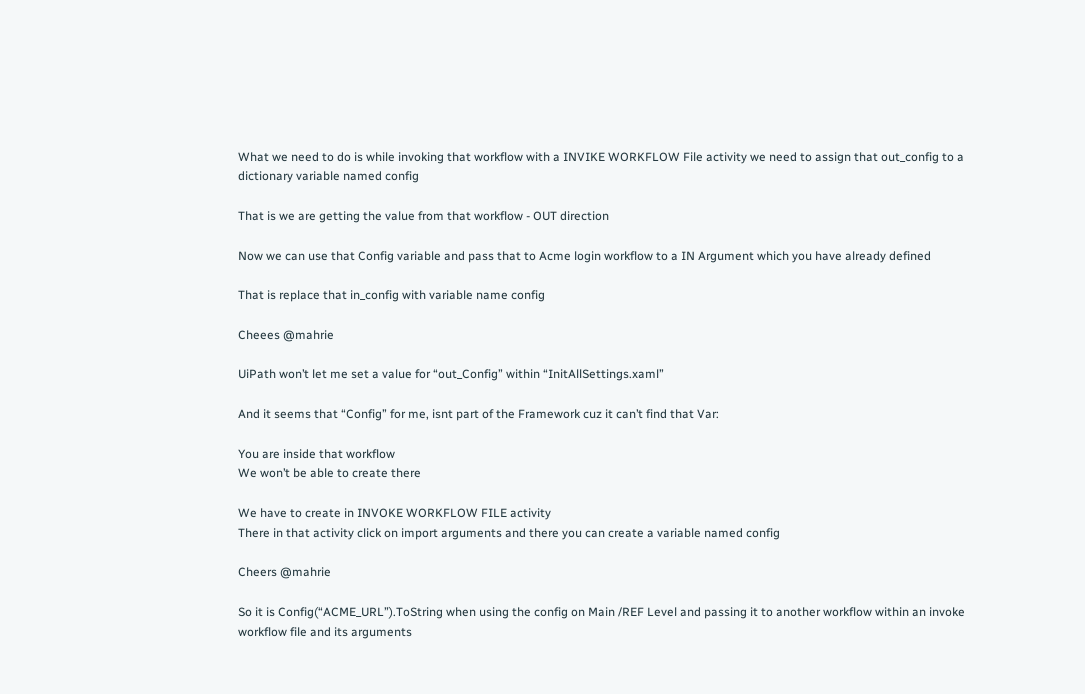What we need to do is while invoking that workflow with a INVIKE WORKFLOW File activity we need to assign that out_config to a dictionary variable named config

That is we are getting the value from that workflow - OUT direction

Now we can use that Config variable and pass that to Acme login workflow to a IN Argument which you have already defined

That is replace that in_config with variable name config

Cheees @mahrie

UiPath won’t let me set a value for “out_Config” within “InitAllSettings.xaml”

And it seems that “Config” for me, isnt part of the Framework cuz it can’t find that Var:

You are inside that workflow
We won’t be able to create there

We have to create in INVOKE WORKFLOW FILE activity
There in that activity click on import arguments and there you can create a variable named config

Cheers @mahrie

So it is Config(“ACME_URL”).ToString when using the config on Main /REF Level and passing it to another workflow within an invoke workflow file and its arguments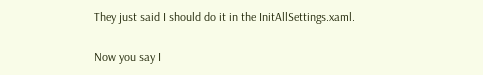They just said I should do it in the InitAllSettings.xaml.

Now you say I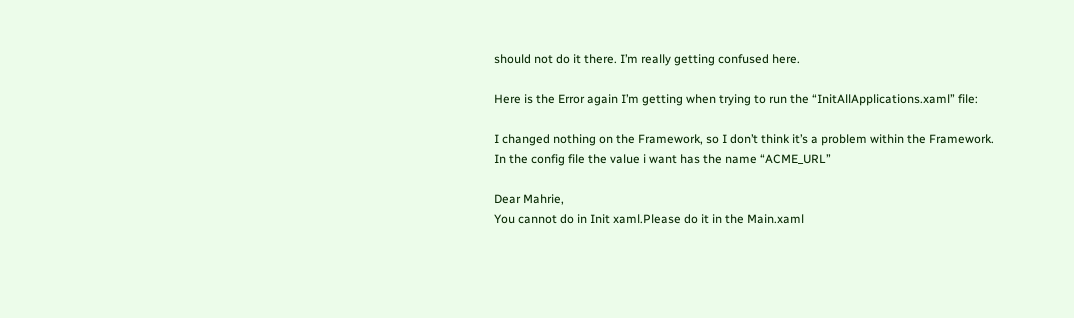should not do it there. I’m really getting confused here.

Here is the Error again I’m getting when trying to run the “InitAllApplications.xaml” file:

I changed nothing on the Framework, so I don’t think it’s a problem within the Framework.
In the config file the value i want has the name “ACME_URL”

Dear Mahrie,
You cannot do in Init xaml.Please do it in the Main.xaml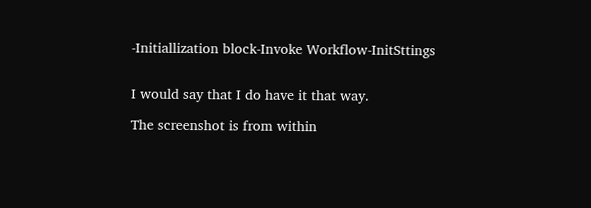-Initiallization block-Invoke Workflow-InitSttings


I would say that I do have it that way.

The screenshot is from within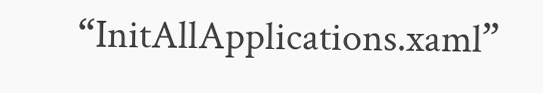“InitAllApplications.xaml”